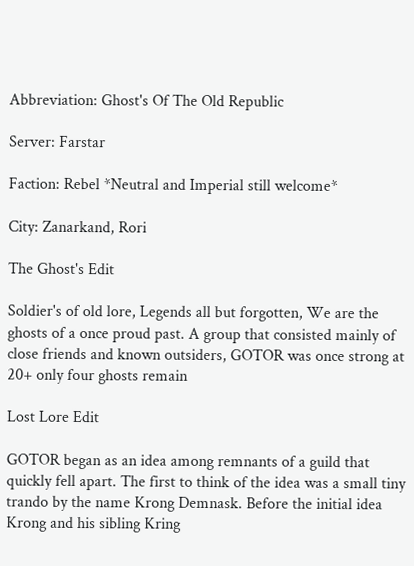Abbreviation: Ghost's Of The Old Republic

Server: Farstar

Faction: Rebel *Neutral and Imperial still welcome*

City: Zanarkand, Rori

The Ghost's Edit

Soldier's of old lore, Legends all but forgotten, We are the ghosts of a once proud past. A group that consisted mainly of close friends and known outsiders, GOTOR was once strong at 20+ only four ghosts remain

Lost Lore Edit

GOTOR began as an idea among remnants of a guild that quickly fell apart. The first to think of the idea was a small tiny trando by the name Krong Demnask. Before the initial idea Krong and his sibling Kring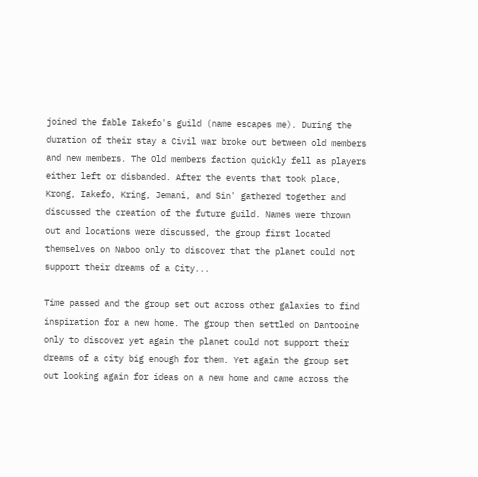joined the fable Iakefo's guild (name escapes me). During the duration of their stay a Civil war broke out between old members and new members. The Old members faction quickly fell as players either left or disbanded. After the events that took place, Krong, Iakefo, Kring, Jemani, and Sin' gathered together and discussed the creation of the future guild. Names were thrown out and locations were discussed, the group first located themselves on Naboo only to discover that the planet could not support their dreams of a City...

Time passed and the group set out across other galaxies to find inspiration for a new home. The group then settled on Dantooine only to discover yet again the planet could not support their dreams of a city big enough for them. Yet again the group set out looking again for ideas on a new home and came across the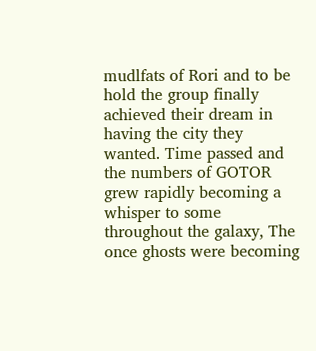mudlfats of Rori and to be hold the group finally achieved their dream in having the city they wanted. Time passed and the numbers of GOTOR grew rapidly becoming a whisper to some throughout the galaxy, The once ghosts were becoming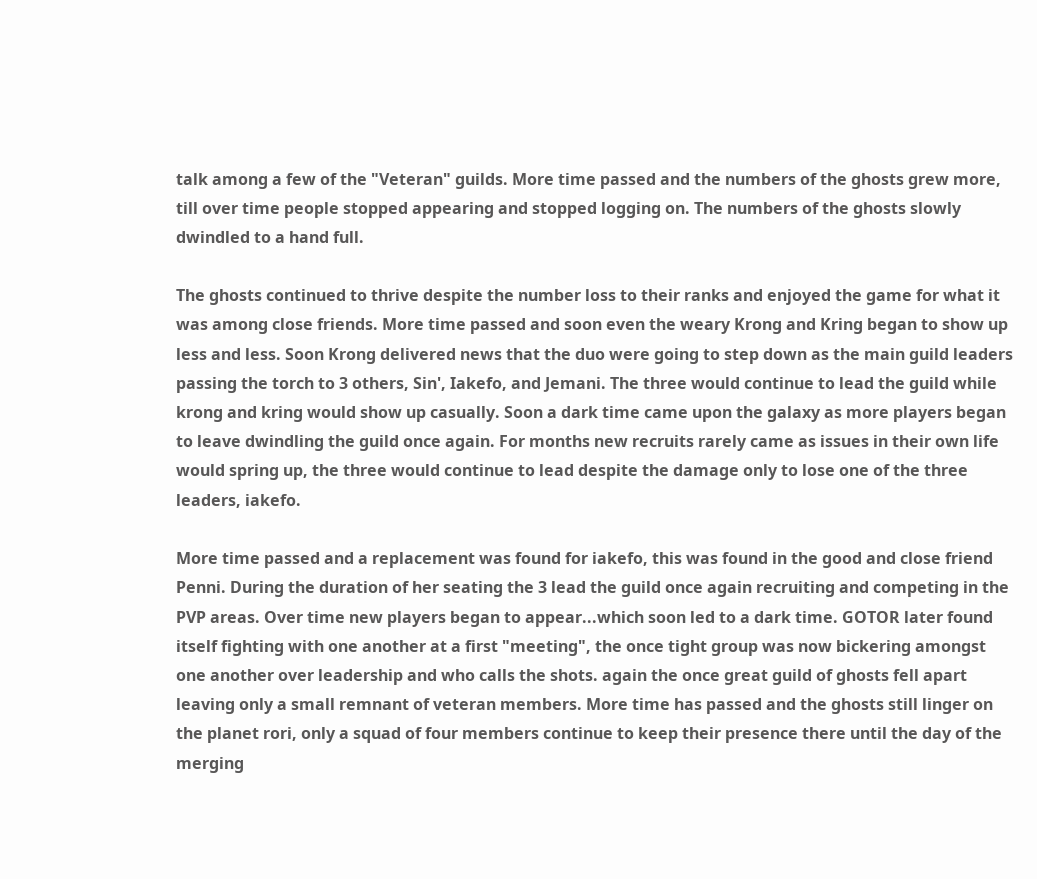talk among a few of the "Veteran" guilds. More time passed and the numbers of the ghosts grew more, till over time people stopped appearing and stopped logging on. The numbers of the ghosts slowly dwindled to a hand full.

The ghosts continued to thrive despite the number loss to their ranks and enjoyed the game for what it was among close friends. More time passed and soon even the weary Krong and Kring began to show up less and less. Soon Krong delivered news that the duo were going to step down as the main guild leaders passing the torch to 3 others, Sin', Iakefo, and Jemani. The three would continue to lead the guild while krong and kring would show up casually. Soon a dark time came upon the galaxy as more players began to leave dwindling the guild once again. For months new recruits rarely came as issues in their own life would spring up, the three would continue to lead despite the damage only to lose one of the three leaders, iakefo.

More time passed and a replacement was found for iakefo, this was found in the good and close friend Penni. During the duration of her seating the 3 lead the guild once again recruiting and competing in the PVP areas. Over time new players began to appear...which soon led to a dark time. GOTOR later found itself fighting with one another at a first "meeting", the once tight group was now bickering amongst one another over leadership and who calls the shots. again the once great guild of ghosts fell apart leaving only a small remnant of veteran members. More time has passed and the ghosts still linger on the planet rori, only a squad of four members continue to keep their presence there until the day of the merging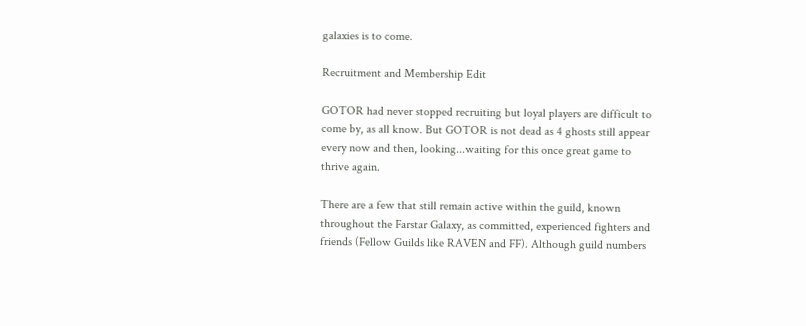galaxies is to come.

Recruitment and Membership Edit

GOTOR had never stopped recruiting but loyal players are difficult to come by, as all know. But GOTOR is not dead as 4 ghosts still appear every now and then, looking...waiting for this once great game to thrive again.

There are a few that still remain active within the guild, known throughout the Farstar Galaxy, as committed, experienced fighters and friends (Fellow Guilds like RAVEN and FF). Although guild numbers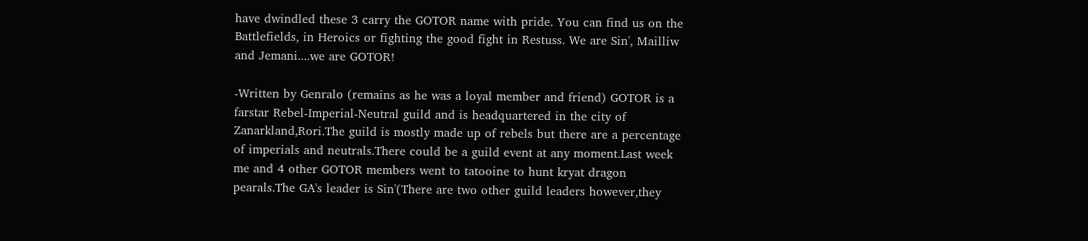have dwindled these 3 carry the GOTOR name with pride. You can find us on the Battlefields, in Heroics or fighting the good fight in Restuss. We are Sin', Mailliw and Jemani....we are GOTOR!

-Written by Genralo (remains as he was a loyal member and friend) GOTOR is a farstar Rebel-Imperial-Neutral guild and is headquartered in the city of Zanarkland,Rori.The guild is mostly made up of rebels but there are a percentage of imperials and neutrals.There could be a guild event at any moment.Last week me and 4 other GOTOR members went to tatooine to hunt kryat dragon pearals.The GA's leader is Sin'(There are two other guild leaders however,they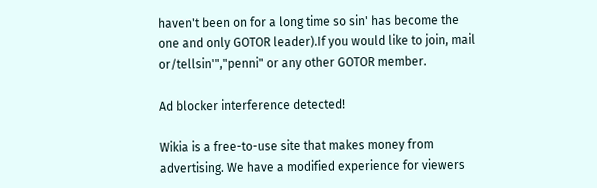haven't been on for a long time so sin' has become the one and only GOTOR leader).If you would like to join, mail or/tellsin'","penni" or any other GOTOR member.

Ad blocker interference detected!

Wikia is a free-to-use site that makes money from advertising. We have a modified experience for viewers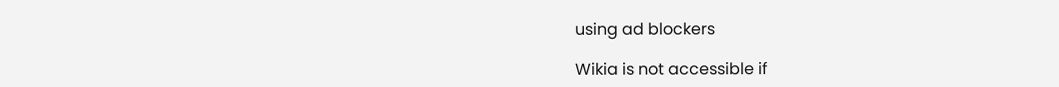using ad blockers

Wikia is not accessible if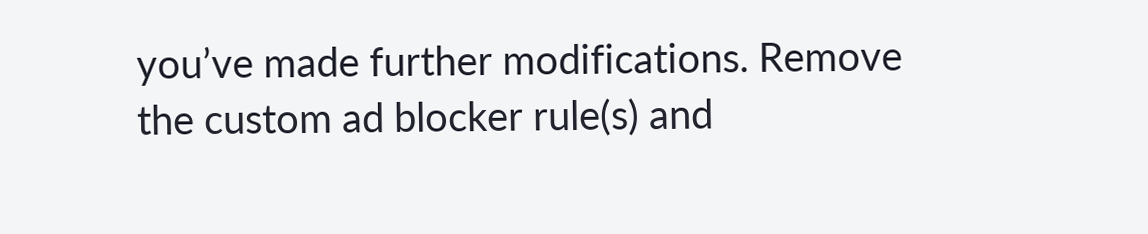you’ve made further modifications. Remove the custom ad blocker rule(s) and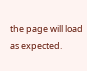the page will load as expected.